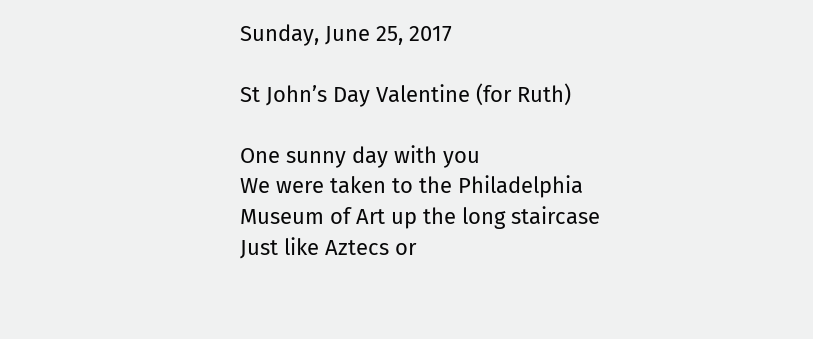Sunday, June 25, 2017

St John’s Day Valentine (for Ruth)

One sunny day with you
We were taken to the Philadelphia
Museum of Art up the long staircase
Just like Aztecs or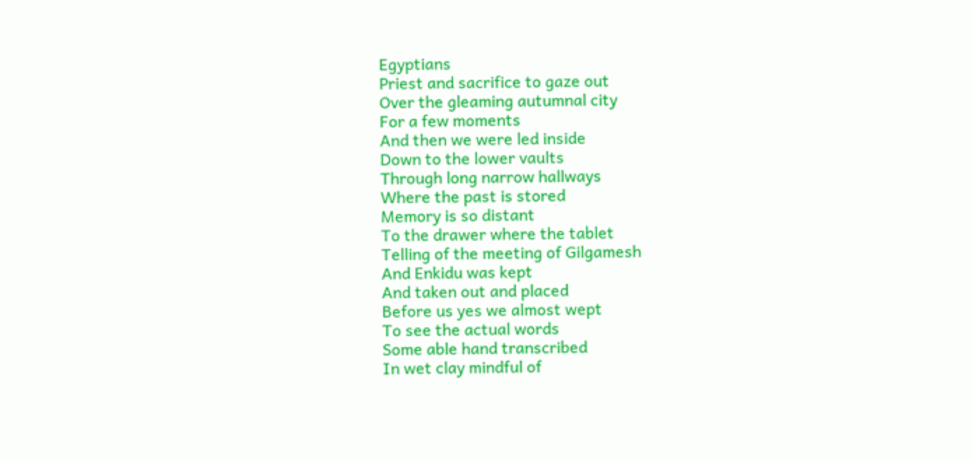Egyptians
Priest and sacrifice to gaze out
Over the gleaming autumnal city
For a few moments
And then we were led inside
Down to the lower vaults
Through long narrow hallways
Where the past is stored
Memory is so distant
To the drawer where the tablet
Telling of the meeting of Gilgamesh
And Enkidu was kept
And taken out and placed
Before us yes we almost wept
To see the actual words
Some able hand transcribed
In wet clay mindful of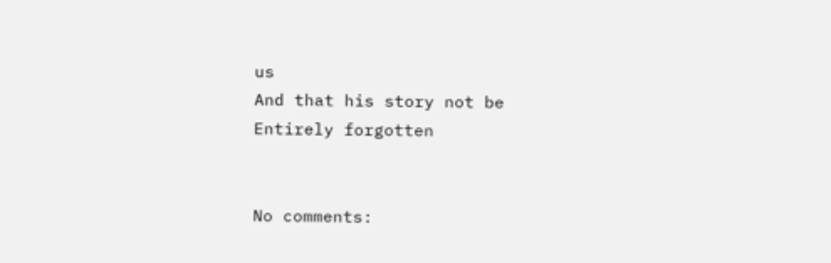us
And that his story not be
Entirely forgotten


No comments: